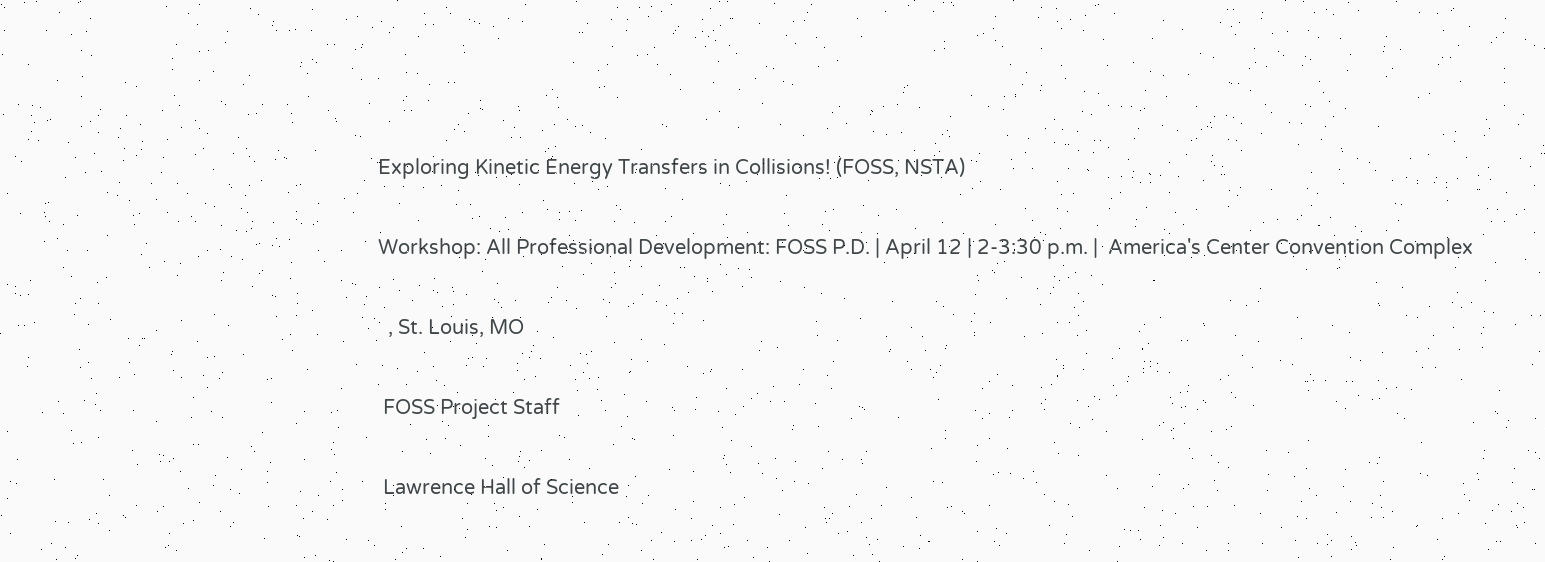Exploring Kinetic Energy Transfers in Collisions! (FOSS, NSTA)

Workshop: All Professional Development: FOSS P.D. | April 12 | 2-3:30 p.m. |  America's Center Convention Complex

  , St. Louis, MO

 FOSS Project Staff

 Lawrence Hall of Science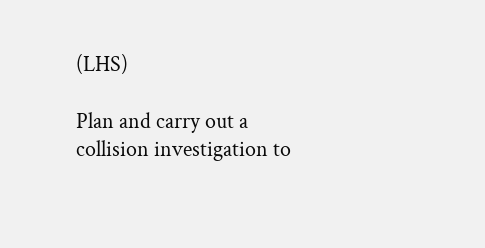(LHS)

Plan and carry out a collision investigation to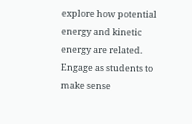explore how potential energy and kinetic energy are related. Engage as students to make sense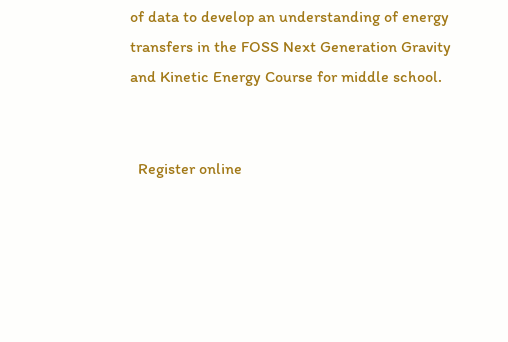of data to develop an understanding of energy transfers in the FOSS Next Generation Gravity and Kinetic Energy Course for middle school.


  Register online